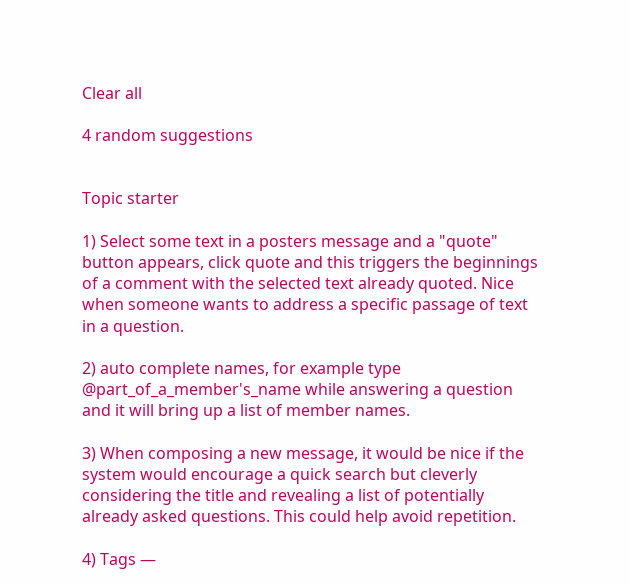Clear all

4 random suggestions


Topic starter

1) Select some text in a posters message and a "quote" button appears, click quote and this triggers the beginnings of a comment with the selected text already quoted. Nice when someone wants to address a specific passage of text in a question.

2) auto complete names, for example type @part_of_a_member's_name while answering a question and it will bring up a list of member names.

3) When composing a new message, it would be nice if the system would encourage a quick search but cleverly considering the title and revealing a list of potentially already asked questions. This could help avoid repetition.

4) Tags —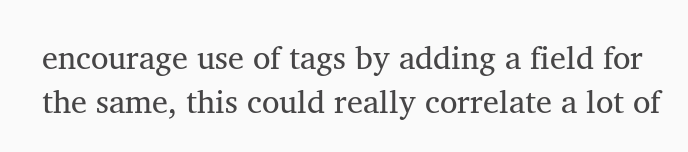encourage use of tags by adding a field for the same, this could really correlate a lot of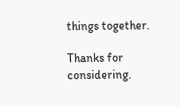things together.

Thanks for considering.